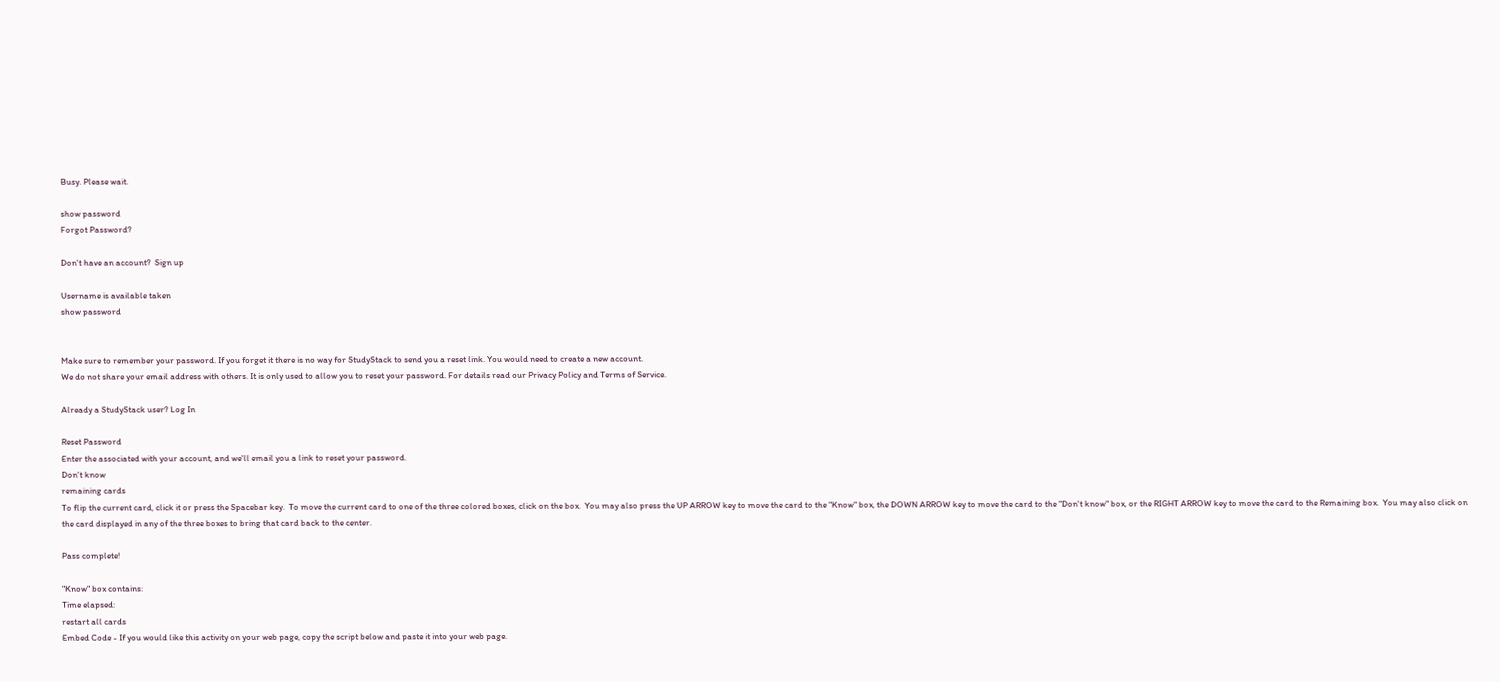Busy. Please wait.

show password
Forgot Password?

Don't have an account?  Sign up

Username is available taken
show password


Make sure to remember your password. If you forget it there is no way for StudyStack to send you a reset link. You would need to create a new account.
We do not share your email address with others. It is only used to allow you to reset your password. For details read our Privacy Policy and Terms of Service.

Already a StudyStack user? Log In

Reset Password
Enter the associated with your account, and we'll email you a link to reset your password.
Don't know
remaining cards
To flip the current card, click it or press the Spacebar key.  To move the current card to one of the three colored boxes, click on the box.  You may also press the UP ARROW key to move the card to the "Know" box, the DOWN ARROW key to move the card to the "Don't know" box, or the RIGHT ARROW key to move the card to the Remaining box.  You may also click on the card displayed in any of the three boxes to bring that card back to the center.

Pass complete!

"Know" box contains:
Time elapsed:
restart all cards
Embed Code - If you would like this activity on your web page, copy the script below and paste it into your web page.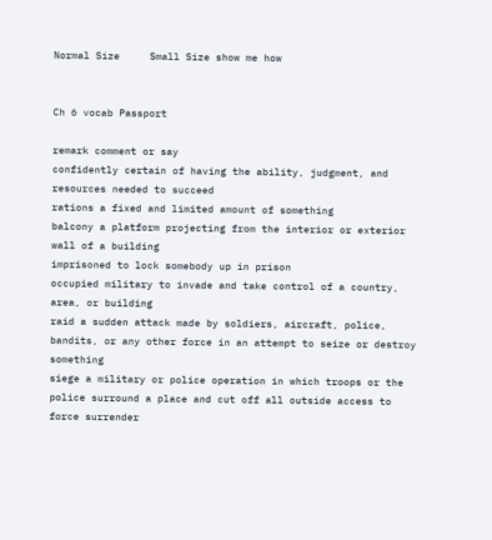Normal Size     Small Size show me how


Ch 6 vocab Passport

remark comment or say
confidently certain of having the ability, judgment, and resources needed to succeed
rations a fixed and limited amount of something
balcony a platform projecting from the interior or exterior wall of a building
imprisoned to lock somebody up in prison
occupied military to invade and take control of a country, area, or building
raid a sudden attack made by soldiers, aircraft, police, bandits, or any other force in an attempt to seize or destroy something
siege a military or police operation in which troops or the police surround a place and cut off all outside access to force surrender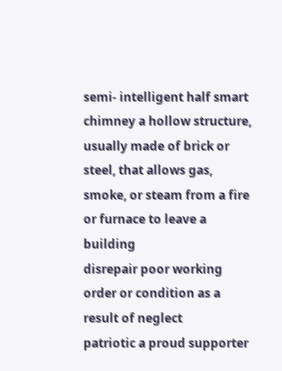semi- intelligent half smart
chimney a hollow structure, usually made of brick or steel, that allows gas, smoke, or steam from a fire or furnace to leave a building
disrepair poor working order or condition as a result of neglect
patriotic a proud supporter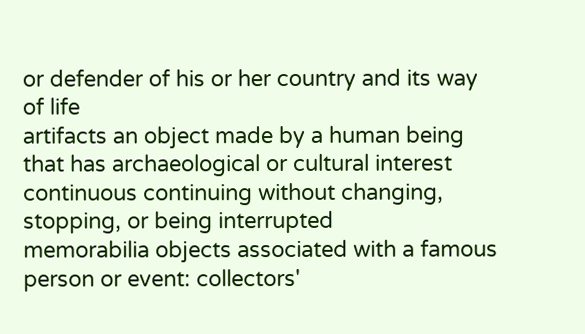or defender of his or her country and its way of life
artifacts an object made by a human being that has archaeological or cultural interest
continuous continuing without changing, stopping, or being interrupted
memorabilia objects associated with a famous person or event: collectors'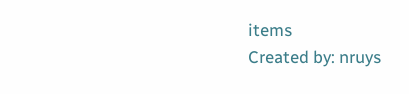items
Created by: nruys